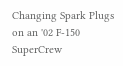Changing Spark Plugs on an '02 F-150 SuperCrew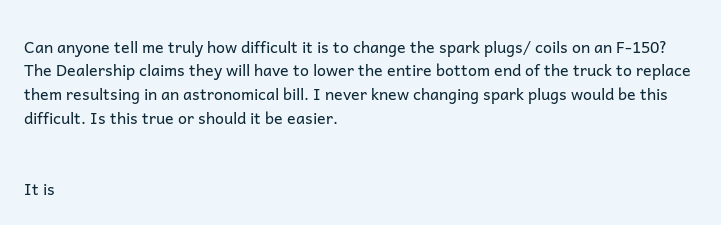Can anyone tell me truly how difficult it is to change the spark plugs/ coils on an F-150? The Dealership claims they will have to lower the entire bottom end of the truck to replace them resultsing in an astronomical bill. I never knew changing spark plugs would be this difficult. Is this true or should it be easier.


It is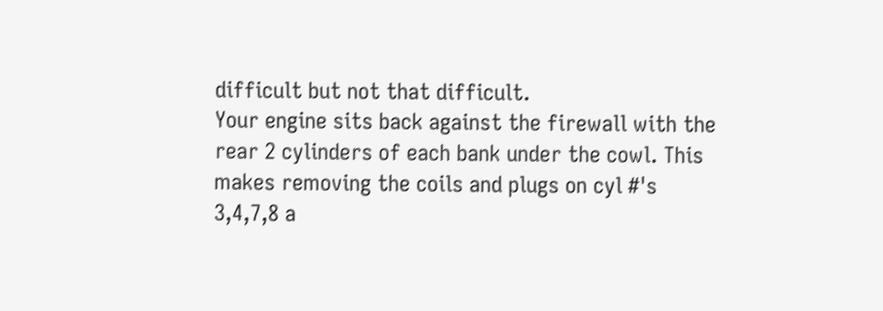difficult but not that difficult.
Your engine sits back against the firewall with the rear 2 cylinders of each bank under the cowl. This makes removing the coils and plugs on cyl #'s 3,4,7,8 a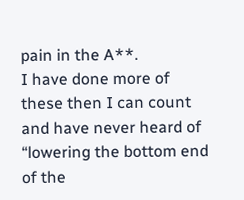pain in the A**.
I have done more of these then I can count and have never heard of “lowering the bottom end of the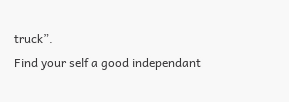truck”.
Find your self a good independant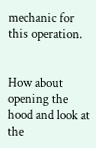mechanic for this operation.


How about opening the hood and look at the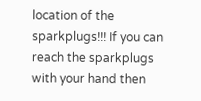location of the sparkplugs!!! If you can reach the sparkplugs with your hand then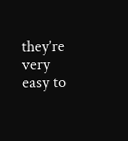they’re very easy to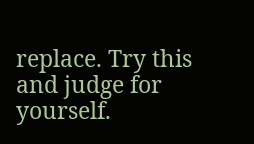replace. Try this and judge for yourself.